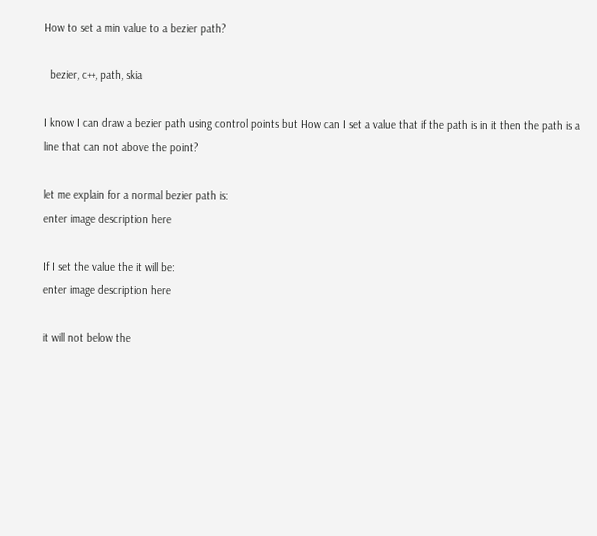How to set a min value to a bezier path?

  bezier, c++, path, skia

I know I can draw a bezier path using control points but How can I set a value that if the path is in it then the path is a line that can not above the point?

let me explain for a normal bezier path is:
enter image description here

If I set the value the it will be:
enter image description here

it will not below the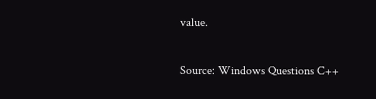value.

Source: Windows Questions C++